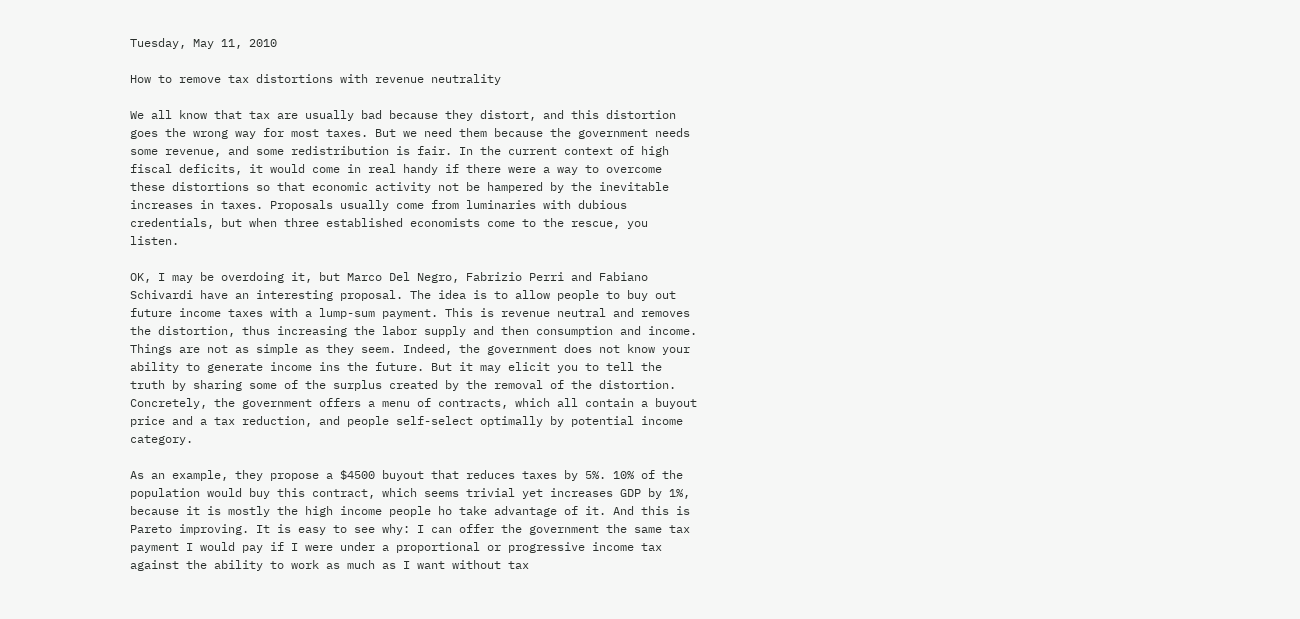Tuesday, May 11, 2010

How to remove tax distortions with revenue neutrality

We all know that tax are usually bad because they distort, and this distortion goes the wrong way for most taxes. But we need them because the government needs some revenue, and some redistribution is fair. In the current context of high fiscal deficits, it would come in real handy if there were a way to overcome these distortions so that economic activity not be hampered by the inevitable increases in taxes. Proposals usually come from luminaries with dubious credentials, but when three established economists come to the rescue, you listen.

OK, I may be overdoing it, but Marco Del Negro, Fabrizio Perri and Fabiano Schivardi have an interesting proposal. The idea is to allow people to buy out future income taxes with a lump-sum payment. This is revenue neutral and removes the distortion, thus increasing the labor supply and then consumption and income. Things are not as simple as they seem. Indeed, the government does not know your ability to generate income ins the future. But it may elicit you to tell the truth by sharing some of the surplus created by the removal of the distortion. Concretely, the government offers a menu of contracts, which all contain a buyout price and a tax reduction, and people self-select optimally by potential income category.

As an example, they propose a $4500 buyout that reduces taxes by 5%. 10% of the population would buy this contract, which seems trivial yet increases GDP by 1%, because it is mostly the high income people ho take advantage of it. And this is Pareto improving. It is easy to see why: I can offer the government the same tax payment I would pay if I were under a proportional or progressive income tax against the ability to work as much as I want without tax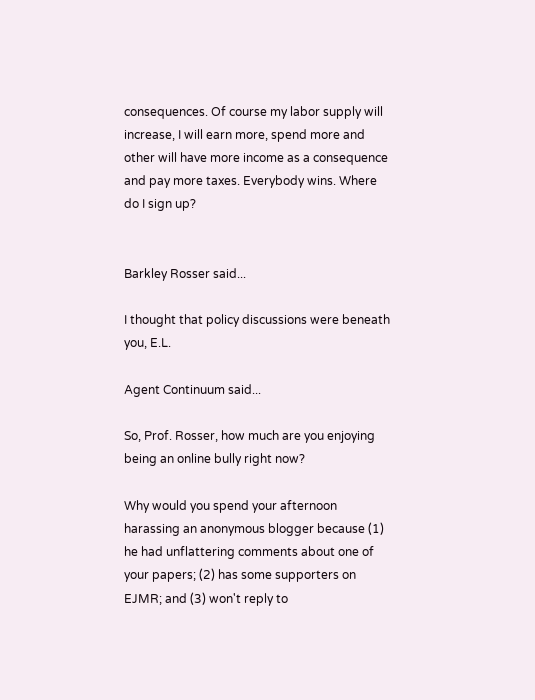consequences. Of course my labor supply will increase, I will earn more, spend more and other will have more income as a consequence and pay more taxes. Everybody wins. Where do I sign up?


Barkley Rosser said...

I thought that policy discussions were beneath you, E.L.

Agent Continuum said...

So, Prof. Rosser, how much are you enjoying being an online bully right now?

Why would you spend your afternoon harassing an anonymous blogger because (1) he had unflattering comments about one of your papers; (2) has some supporters on EJMR; and (3) won't reply to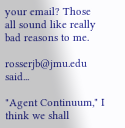your email? Those all sound like really bad reasons to me.

rosserjb@jmu.edu said...

"Agent Continuum," I think we shall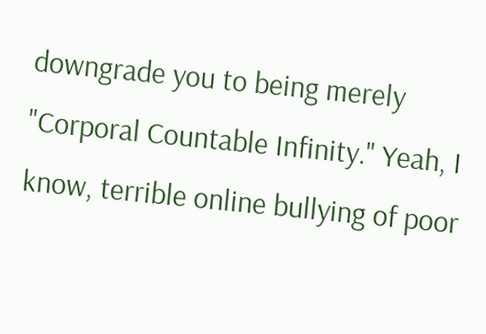downgrade you to being merely "Corporal Countable Infinity." Yeah, I know, terrible online bullying of poor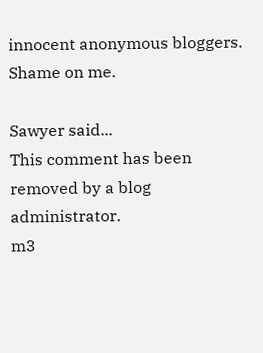innocent anonymous bloggers. Shame on me.

Sawyer said...
This comment has been removed by a blog administrator.
m3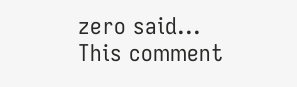zero said...
This comment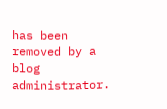has been removed by a blog administrator.